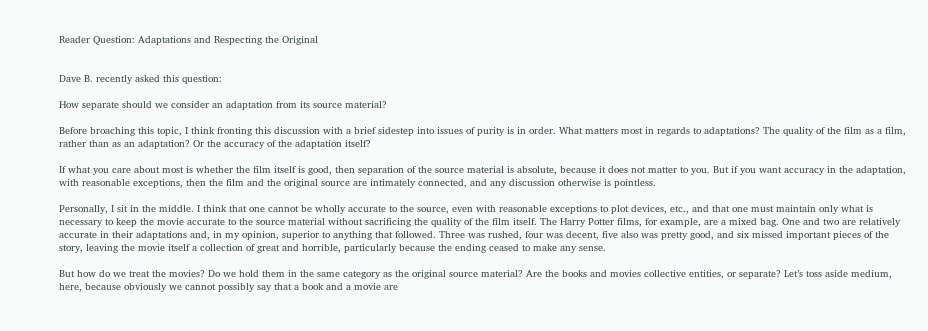Reader Question: Adaptations and Respecting the Original


Dave B. recently asked this question:

How separate should we consider an adaptation from its source material?

Before broaching this topic, I think fronting this discussion with a brief sidestep into issues of purity is in order. What matters most in regards to adaptations? The quality of the film as a film, rather than as an adaptation? Or the accuracy of the adaptation itself?

If what you care about most is whether the film itself is good, then separation of the source material is absolute, because it does not matter to you. But if you want accuracy in the adaptation, with reasonable exceptions, then the film and the original source are intimately connected, and any discussion otherwise is pointless.

Personally, I sit in the middle. I think that one cannot be wholly accurate to the source, even with reasonable exceptions to plot devices, etc., and that one must maintain only what is necessary to keep the movie accurate to the source material without sacrificing the quality of the film itself. The Harry Potter films, for example, are a mixed bag. One and two are relatively accurate in their adaptations and, in my opinion, superior to anything that followed. Three was rushed, four was decent, five also was pretty good, and six missed important pieces of the story, leaving the movie itself a collection of great and horrible, particularly because the ending ceased to make any sense.

But how do we treat the movies? Do we hold them in the same category as the original source material? Are the books and movies collective entities, or separate? Let’s toss aside medium, here, because obviously we cannot possibly say that a book and a movie are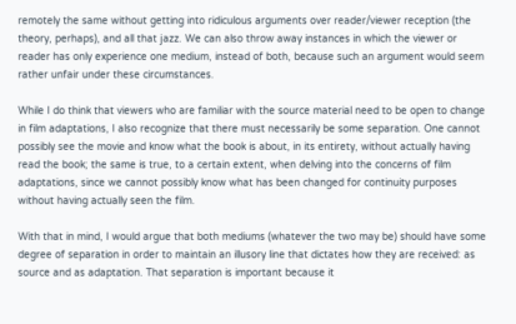remotely the same without getting into ridiculous arguments over reader/viewer reception (the theory, perhaps), and all that jazz. We can also throw away instances in which the viewer or reader has only experience one medium, instead of both, because such an argument would seem rather unfair under these circumstances.

While I do think that viewers who are familiar with the source material need to be open to change in film adaptations, I also recognize that there must necessarily be some separation. One cannot possibly see the movie and know what the book is about, in its entirety, without actually having read the book; the same is true, to a certain extent, when delving into the concerns of film adaptations, since we cannot possibly know what has been changed for continuity purposes without having actually seen the film.

With that in mind, I would argue that both mediums (whatever the two may be) should have some degree of separation in order to maintain an illusory line that dictates how they are received: as source and as adaptation. That separation is important because it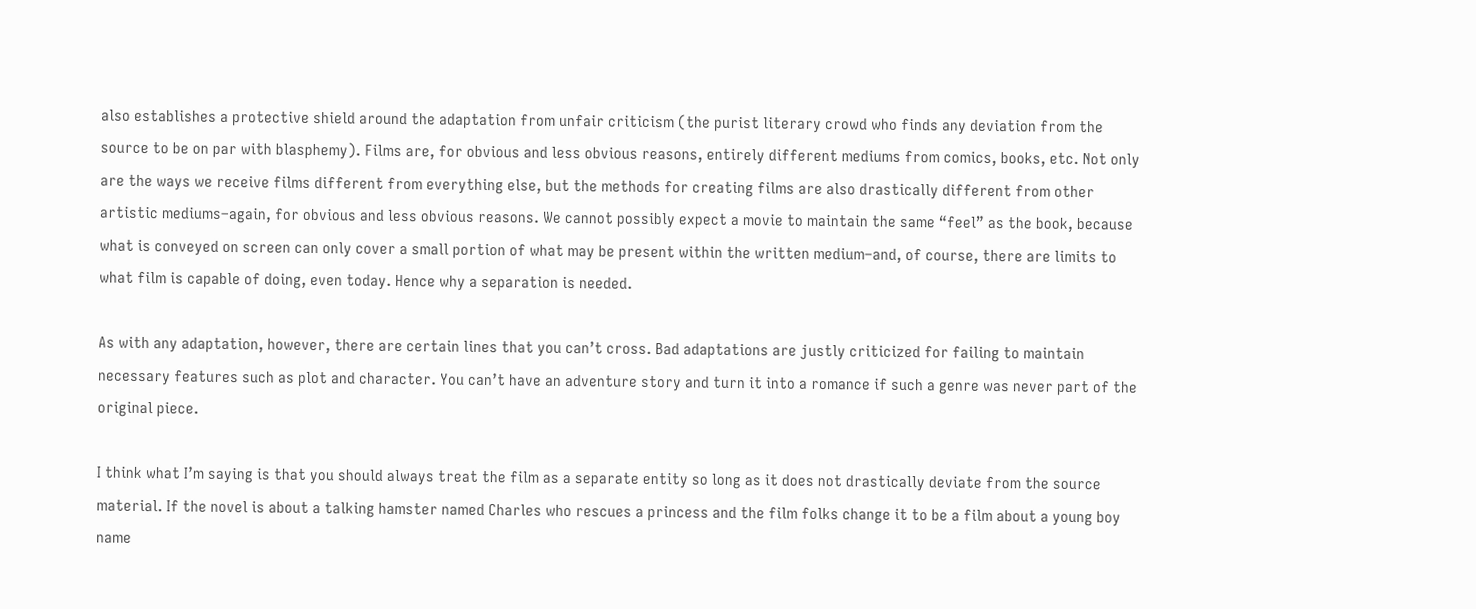also establishes a protective shield around the adaptation from unfair criticism (the purist literary crowd who finds any deviation from the source to be on par with blasphemy). Films are, for obvious and less obvious reasons, entirely different mediums from comics, books, etc. Not only are the ways we receive films different from everything else, but the methods for creating films are also drastically different from other artistic mediums–again, for obvious and less obvious reasons. We cannot possibly expect a movie to maintain the same “feel” as the book, because what is conveyed on screen can only cover a small portion of what may be present within the written medium–and, of course, there are limits to what film is capable of doing, even today. Hence why a separation is needed.

As with any adaptation, however, there are certain lines that you can’t cross. Bad adaptations are justly criticized for failing to maintain necessary features such as plot and character. You can’t have an adventure story and turn it into a romance if such a genre was never part of the original piece.

I think what I’m saying is that you should always treat the film as a separate entity so long as it does not drastically deviate from the source material. If the novel is about a talking hamster named Charles who rescues a princess and the film folks change it to be a film about a young boy name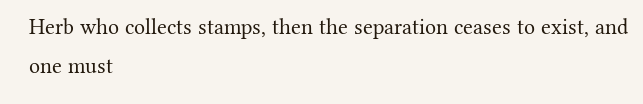Herb who collects stamps, then the separation ceases to exist, and one must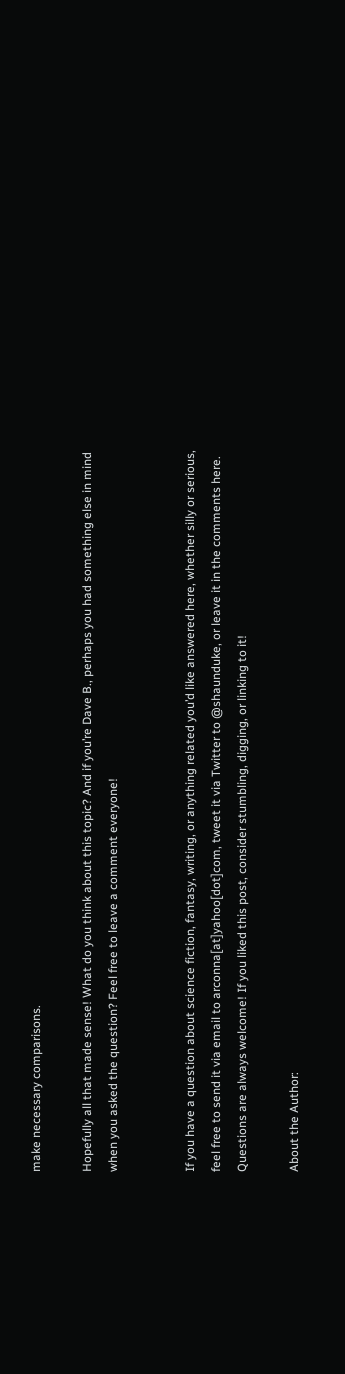make necessary comparisons.

Hopefully all that made sense! What do you think about this topic? And if you’re Dave B., perhaps you had something else in mind when you asked the question? Feel free to leave a comment everyone!


If you have a question about science fiction, fantasy, writing, or anything related you’d like answered here, whether silly or serious, feel free to send it via email to arconna[at]yahoo[dot]com, tweet it via Twitter to @shaunduke, or leave it in the comments here. Questions are always welcome! If you liked this post, consider stumbling, digging, or linking to it!

About the Author: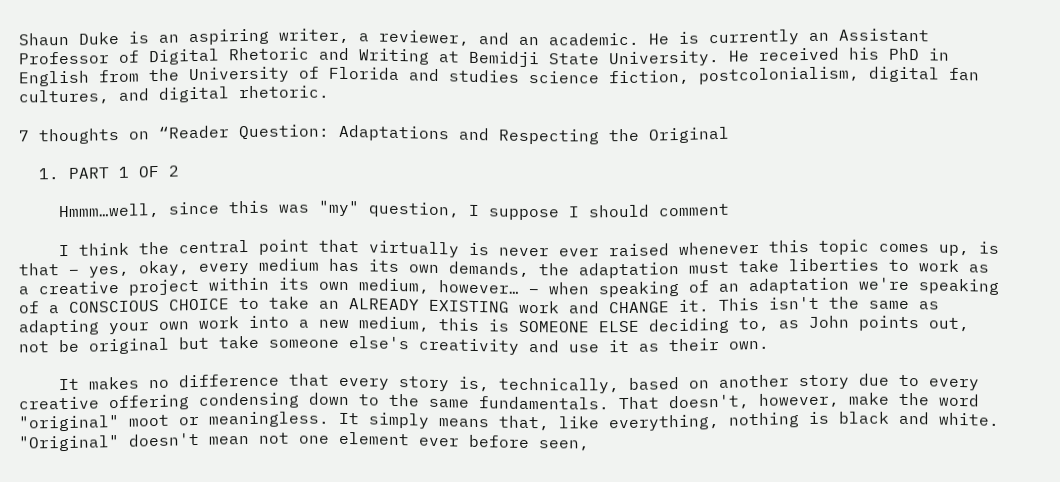Shaun Duke is an aspiring writer, a reviewer, and an academic. He is currently an Assistant Professor of Digital Rhetoric and Writing at Bemidji State University. He received his PhD in English from the University of Florida and studies science fiction, postcolonialism, digital fan cultures, and digital rhetoric.

7 thoughts on “Reader Question: Adaptations and Respecting the Original

  1. PART 1 OF 2

    Hmmm…well, since this was "my" question, I suppose I should comment

    I think the central point that virtually is never ever raised whenever this topic comes up, is that – yes, okay, every medium has its own demands, the adaptation must take liberties to work as a creative project within its own medium, however… – when speaking of an adaptation we're speaking of a CONSCIOUS CHOICE to take an ALREADY EXISTING work and CHANGE it. This isn't the same as adapting your own work into a new medium, this is SOMEONE ELSE deciding to, as John points out, not be original but take someone else's creativity and use it as their own.

    It makes no difference that every story is, technically, based on another story due to every creative offering condensing down to the same fundamentals. That doesn't, however, make the word "original" moot or meaningless. It simply means that, like everything, nothing is black and white. "Original" doesn't mean not one element ever before seen,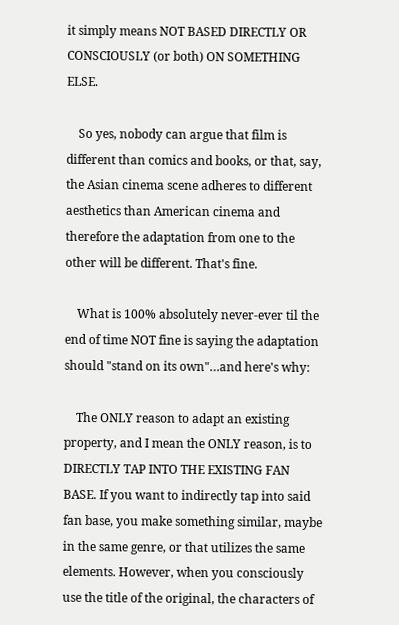it simply means NOT BASED DIRECTLY OR CONSCIOUSLY (or both) ON SOMETHING ELSE.

    So yes, nobody can argue that film is different than comics and books, or that, say, the Asian cinema scene adheres to different aesthetics than American cinema and therefore the adaptation from one to the other will be different. That's fine.

    What is 100% absolutely never-ever til the end of time NOT fine is saying the adaptation should "stand on its own"…and here's why:

    The ONLY reason to adapt an existing property, and I mean the ONLY reason, is to DIRECTLY TAP INTO THE EXISTING FAN BASE. If you want to indirectly tap into said fan base, you make something similar, maybe in the same genre, or that utilizes the same elements. However, when you consciously use the title of the original, the characters of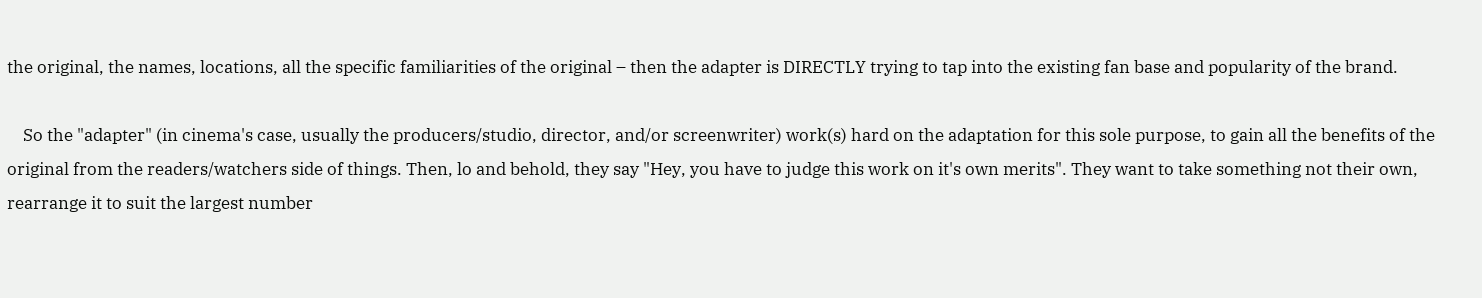the original, the names, locations, all the specific familiarities of the original – then the adapter is DIRECTLY trying to tap into the existing fan base and popularity of the brand.

    So the "adapter" (in cinema's case, usually the producers/studio, director, and/or screenwriter) work(s) hard on the adaptation for this sole purpose, to gain all the benefits of the original from the readers/watchers side of things. Then, lo and behold, they say "Hey, you have to judge this work on it's own merits". They want to take something not their own, rearrange it to suit the largest number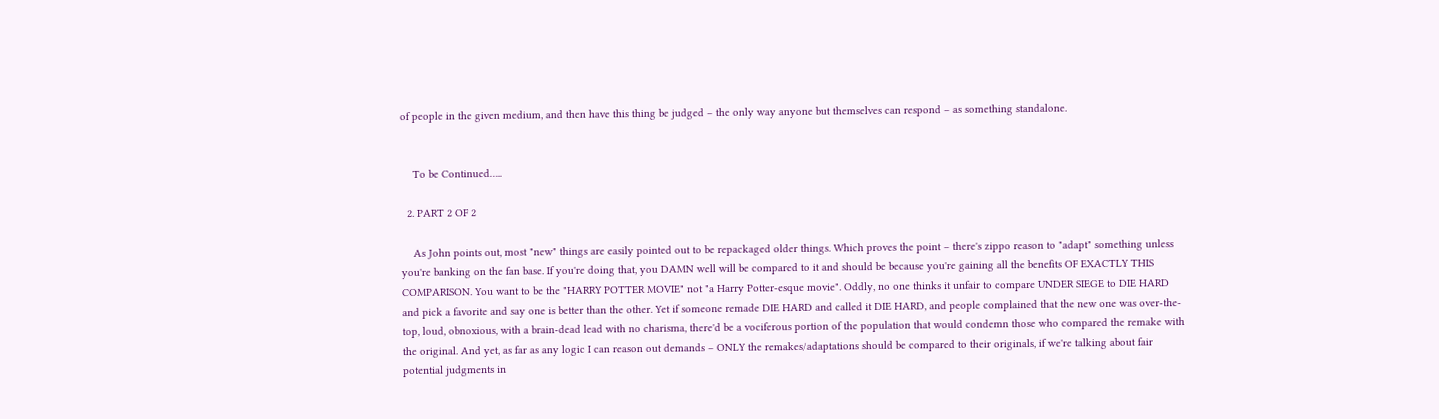of people in the given medium, and then have this thing be judged – the only way anyone but themselves can respond – as something standalone.


    To be Continued…..

  2. PART 2 OF 2

    As John points out, most "new" things are easily pointed out to be repackaged older things. Which proves the point – there's zippo reason to "adapt" something unless you're banking on the fan base. If you're doing that, you DAMN well will be compared to it and should be because you're gaining all the benefits OF EXACTLY THIS COMPARISON. You want to be the "HARRY POTTER MOVIE" not "a Harry Potter-esque movie". Oddly, no one thinks it unfair to compare UNDER SIEGE to DIE HARD and pick a favorite and say one is better than the other. Yet if someone remade DIE HARD and called it DIE HARD, and people complained that the new one was over-the-top, loud, obnoxious, with a brain-dead lead with no charisma, there'd be a vociferous portion of the population that would condemn those who compared the remake with the original. And yet, as far as any logic I can reason out demands – ONLY the remakes/adaptations should be compared to their originals, if we're talking about fair potential judgments in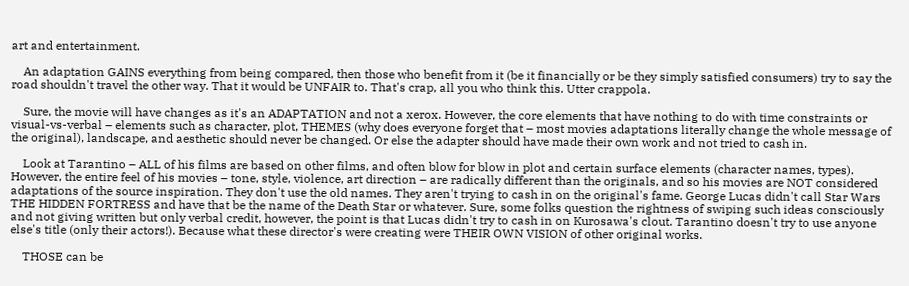art and entertainment.

    An adaptation GAINS everything from being compared, then those who benefit from it (be it financially or be they simply satisfied consumers) try to say the road shouldn't travel the other way. That it would be UNFAIR to. That's crap, all you who think this. Utter crappola.

    Sure, the movie will have changes as it's an ADAPTATION and not a xerox. However, the core elements that have nothing to do with time constraints or visual-vs-verbal – elements such as character, plot, THEMES (why does everyone forget that – most movies adaptations literally change the whole message of the original), landscape, and aesthetic should never be changed. Or else the adapter should have made their own work and not tried to cash in.

    Look at Tarantino – ALL of his films are based on other films, and often blow for blow in plot and certain surface elements (character names, types). However, the entire feel of his movies – tone, style, violence, art direction – are radically different than the originals, and so his movies are NOT considered adaptations of the source inspiration. They don't use the old names. They aren't trying to cash in on the original's fame. George Lucas didn't call Star Wars THE HIDDEN FORTRESS and have that be the name of the Death Star or whatever. Sure, some folks question the rightness of swiping such ideas consciously and not giving written but only verbal credit, however, the point is that Lucas didn't try to cash in on Kurosawa's clout. Tarantino doesn't try to use anyone else's title (only their actors!). Because what these director's were creating were THEIR OWN VISION of other original works.

    THOSE can be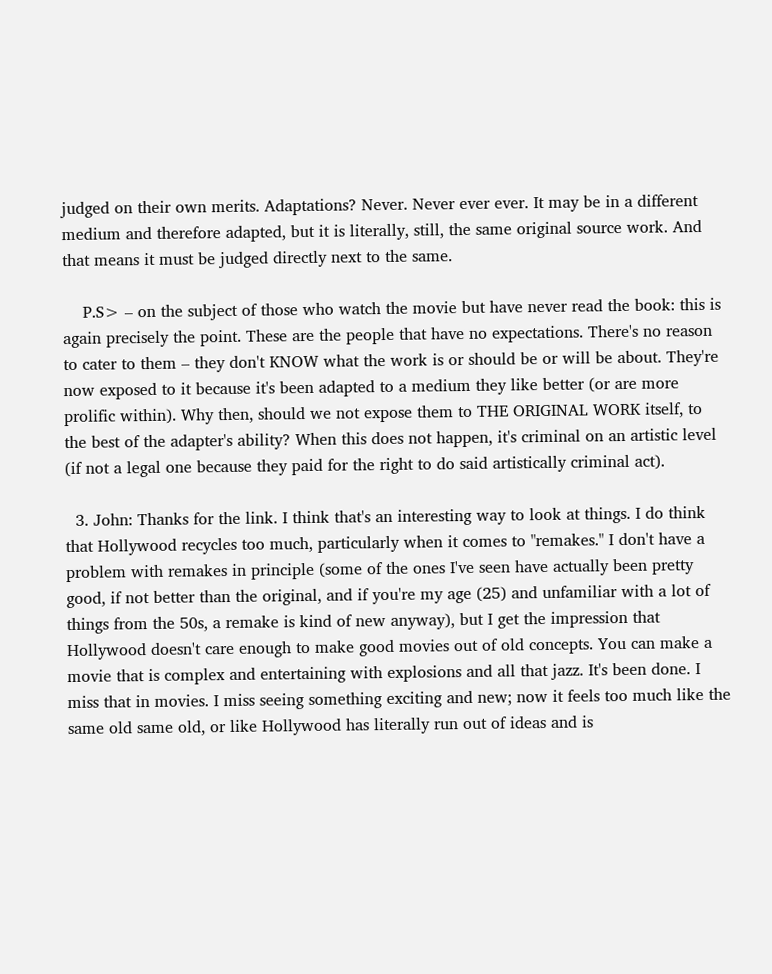judged on their own merits. Adaptations? Never. Never ever ever. It may be in a different medium and therefore adapted, but it is literally, still, the same original source work. And that means it must be judged directly next to the same.

    P.S> – on the subject of those who watch the movie but have never read the book: this is again precisely the point. These are the people that have no expectations. There's no reason to cater to them – they don't KNOW what the work is or should be or will be about. They're now exposed to it because it's been adapted to a medium they like better (or are more prolific within). Why then, should we not expose them to THE ORIGINAL WORK itself, to the best of the adapter's ability? When this does not happen, it's criminal on an artistic level (if not a legal one because they paid for the right to do said artistically criminal act).

  3. John: Thanks for the link. I think that's an interesting way to look at things. I do think that Hollywood recycles too much, particularly when it comes to "remakes." I don't have a problem with remakes in principle (some of the ones I've seen have actually been pretty good, if not better than the original, and if you're my age (25) and unfamiliar with a lot of things from the 50s, a remake is kind of new anyway), but I get the impression that Hollywood doesn't care enough to make good movies out of old concepts. You can make a movie that is complex and entertaining with explosions and all that jazz. It's been done. I miss that in movies. I miss seeing something exciting and new; now it feels too much like the same old same old, or like Hollywood has literally run out of ideas and is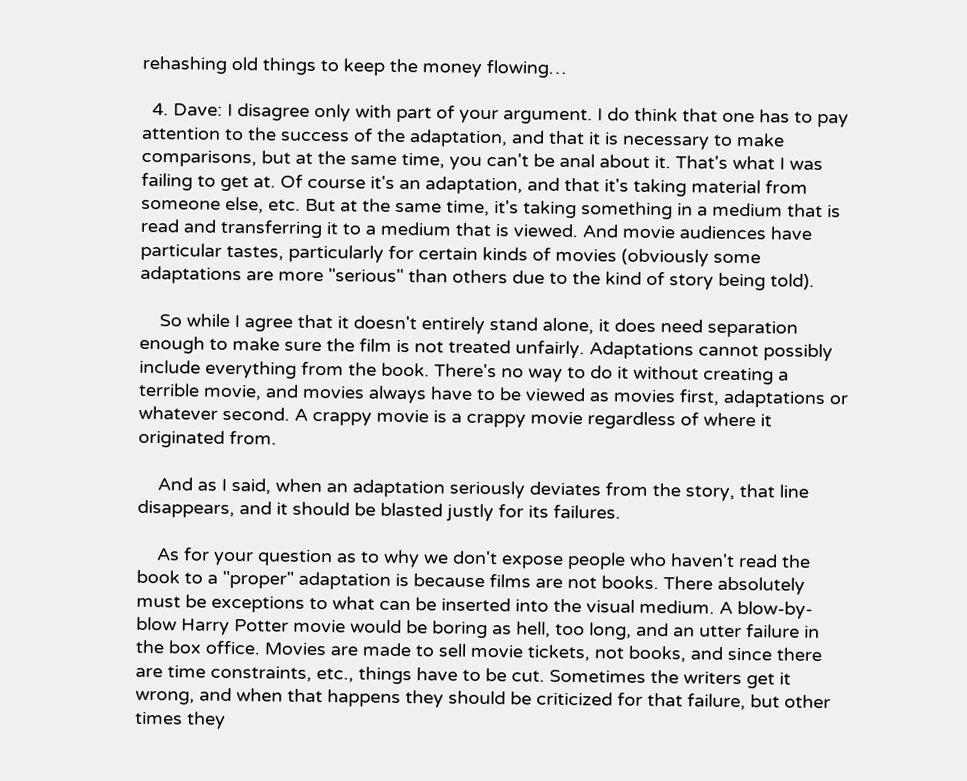rehashing old things to keep the money flowing…

  4. Dave: I disagree only with part of your argument. I do think that one has to pay attention to the success of the adaptation, and that it is necessary to make comparisons, but at the same time, you can't be anal about it. That's what I was failing to get at. Of course it's an adaptation, and that it's taking material from someone else, etc. But at the same time, it's taking something in a medium that is read and transferring it to a medium that is viewed. And movie audiences have particular tastes, particularly for certain kinds of movies (obviously some adaptations are more "serious" than others due to the kind of story being told).

    So while I agree that it doesn't entirely stand alone, it does need separation enough to make sure the film is not treated unfairly. Adaptations cannot possibly include everything from the book. There's no way to do it without creating a terrible movie, and movies always have to be viewed as movies first, adaptations or whatever second. A crappy movie is a crappy movie regardless of where it originated from.

    And as I said, when an adaptation seriously deviates from the story, that line disappears, and it should be blasted justly for its failures.

    As for your question as to why we don't expose people who haven't read the book to a "proper" adaptation is because films are not books. There absolutely must be exceptions to what can be inserted into the visual medium. A blow-by-blow Harry Potter movie would be boring as hell, too long, and an utter failure in the box office. Movies are made to sell movie tickets, not books, and since there are time constraints, etc., things have to be cut. Sometimes the writers get it wrong, and when that happens they should be criticized for that failure, but other times they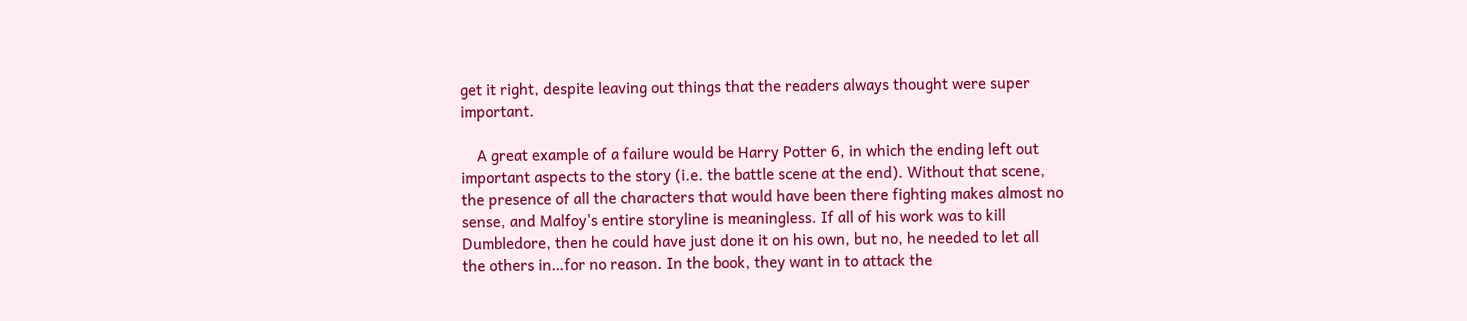get it right, despite leaving out things that the readers always thought were super important.

    A great example of a failure would be Harry Potter 6, in which the ending left out important aspects to the story (i.e. the battle scene at the end). Without that scene, the presence of all the characters that would have been there fighting makes almost no sense, and Malfoy's entire storyline is meaningless. If all of his work was to kill Dumbledore, then he could have just done it on his own, but no, he needed to let all the others in…for no reason. In the book, they want in to attack the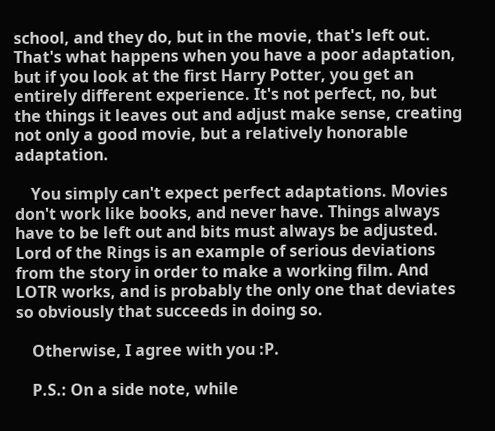school, and they do, but in the movie, that's left out. That's what happens when you have a poor adaptation, but if you look at the first Harry Potter, you get an entirely different experience. It's not perfect, no, but the things it leaves out and adjust make sense, creating not only a good movie, but a relatively honorable adaptation.

    You simply can't expect perfect adaptations. Movies don't work like books, and never have. Things always have to be left out and bits must always be adjusted. Lord of the Rings is an example of serious deviations from the story in order to make a working film. And LOTR works, and is probably the only one that deviates so obviously that succeeds in doing so.

    Otherwise, I agree with you :P.

    P.S.: On a side note, while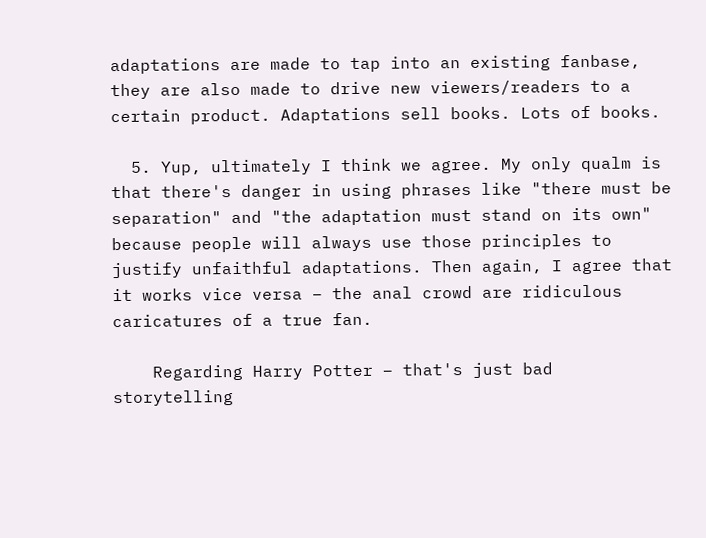adaptations are made to tap into an existing fanbase, they are also made to drive new viewers/readers to a certain product. Adaptations sell books. Lots of books.

  5. Yup, ultimately I think we agree. My only qualm is that there's danger in using phrases like "there must be separation" and "the adaptation must stand on its own" because people will always use those principles to justify unfaithful adaptations. Then again, I agree that it works vice versa – the anal crowd are ridiculous caricatures of a true fan.

    Regarding Harry Potter – that's just bad storytelling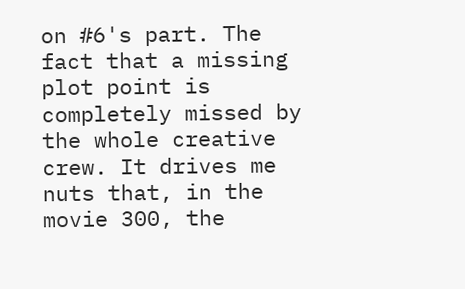on #6's part. The fact that a missing plot point is completely missed by the whole creative crew. It drives me nuts that, in the movie 300, the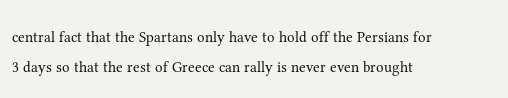central fact that the Spartans only have to hold off the Persians for 3 days so that the rest of Greece can rally is never even brought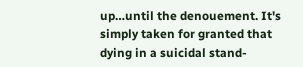up…until the denouement. It's simply taken for granted that dying in a suicidal stand-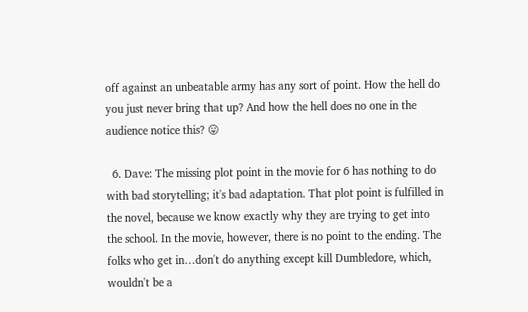off against an unbeatable army has any sort of point. How the hell do you just never bring that up? And how the hell does no one in the audience notice this? 😛

  6. Dave: The missing plot point in the movie for 6 has nothing to do with bad storytelling; it's bad adaptation. That plot point is fulfilled in the novel, because we know exactly why they are trying to get into the school. In the movie, however, there is no point to the ending. The folks who get in…don't do anything except kill Dumbledore, which, wouldn't be a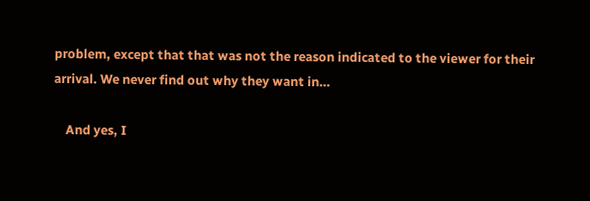problem, except that that was not the reason indicated to the viewer for their arrival. We never find out why they want in…

    And yes, I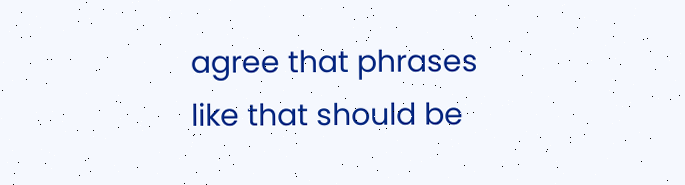agree that phrases like that should be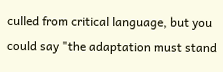culled from critical language, but you could say "the adaptation must stand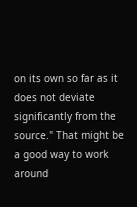on its own so far as it does not deviate significantly from the source." That might be a good way to work around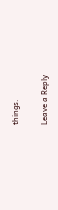things.

Leave a Reply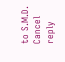to S.M.D. Cancel reply